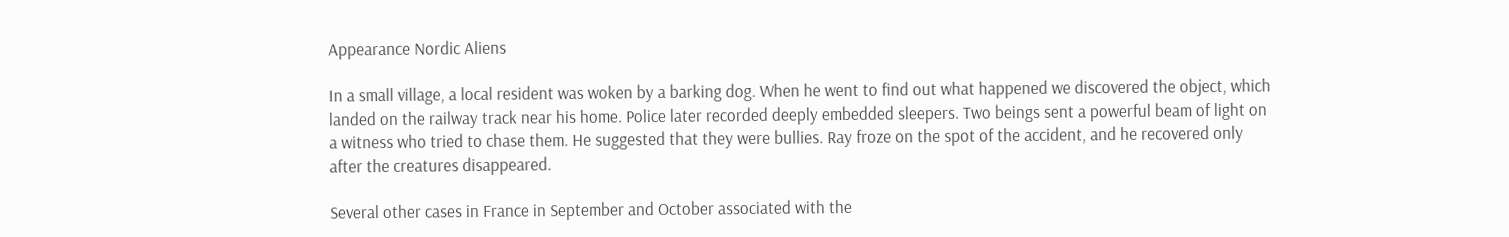Appearance Nordic Aliens

In a small village, a local resident was woken by a barking dog. When he went to find out what happened we discovered the object, which landed on the railway track near his home. Police later recorded deeply embedded sleepers. Two beings sent a powerful beam of light on a witness who tried to chase them. He suggested that they were bullies. Ray froze on the spot of the accident, and he recovered only after the creatures disappeared.

Several other cases in France in September and October associated with the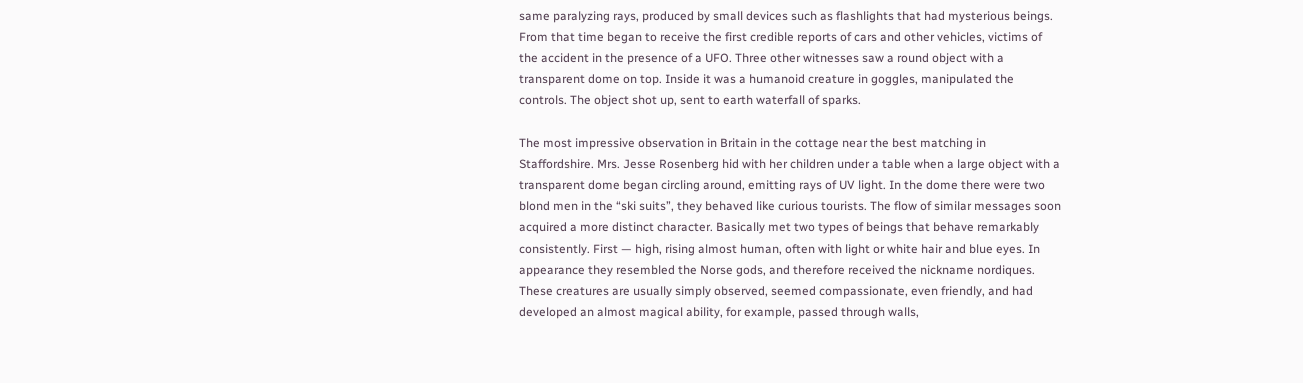same paralyzing rays, produced by small devices such as flashlights that had mysterious beings. From that time began to receive the first credible reports of cars and other vehicles, victims of the accident in the presence of a UFO. Three other witnesses saw a round object with a transparent dome on top. Inside it was a humanoid creature in goggles, manipulated the controls. The object shot up, sent to earth waterfall of sparks.

The most impressive observation in Britain in the cottage near the best matching in Staffordshire. Mrs. Jesse Rosenberg hid with her children under a table when a large object with a transparent dome began circling around, emitting rays of UV light. In the dome there were two blond men in the “ski suits”, they behaved like curious tourists. The flow of similar messages soon acquired a more distinct character. Basically met two types of beings that behave remarkably consistently. First — high, rising almost human, often with light or white hair and blue eyes. In appearance they resembled the Norse gods, and therefore received the nickname nordiques. These creatures are usually simply observed, seemed compassionate, even friendly, and had developed an almost magical ability, for example, passed through walls,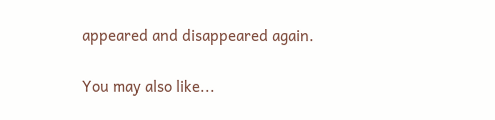appeared and disappeared again.

You may also like...